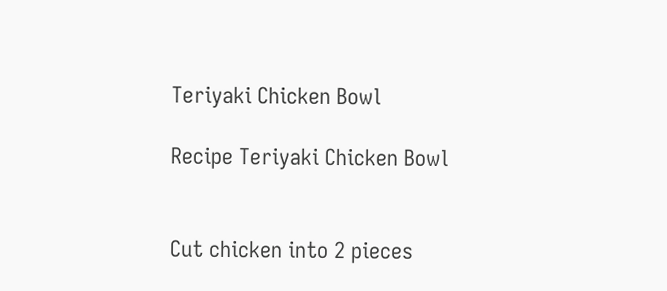Teriyaki Chicken Bowl

Recipe Teriyaki Chicken Bowl


Cut chicken into 2 pieces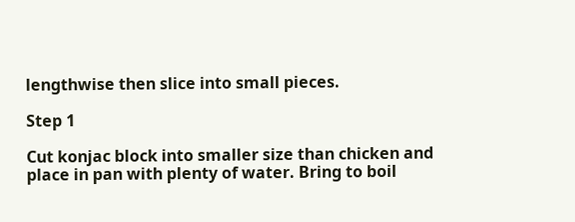lengthwise then slice into small pieces.

Step 1

Cut konjac block into smaller size than chicken and place in pan with plenty of water. Bring to boil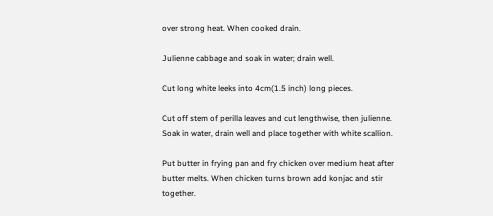over strong heat. When cooked drain.

Julienne cabbage and soak in water; drain well.

Cut long white leeks into 4cm(1.5 inch) long pieces.

Cut off stem of perilla leaves and cut lengthwise, then julienne. Soak in water, drain well and place together with white scallion.

Put butter in frying pan and fry chicken over medium heat after butter melts. When chicken turns brown add konjac and stir together.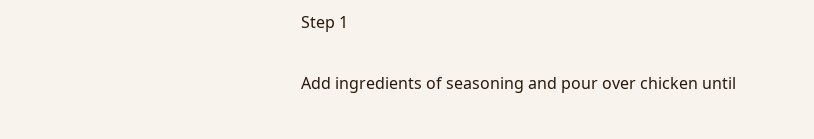Step 1

Add ingredients of seasoning and pour over chicken until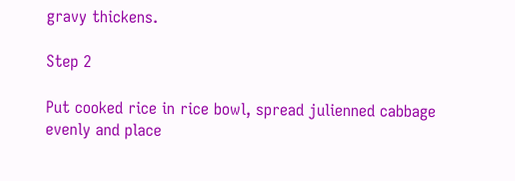gravy thickens.

Step 2

Put cooked rice in rice bowl, spread julienned cabbage evenly and place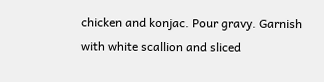chicken and konjac. Pour gravy. Garnish with white scallion and sliced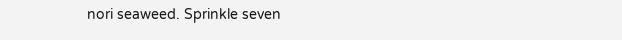nori seaweed. Sprinkle seven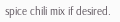spice chili mix if desired.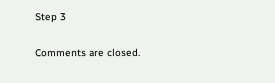Step 3

Comments are closed.